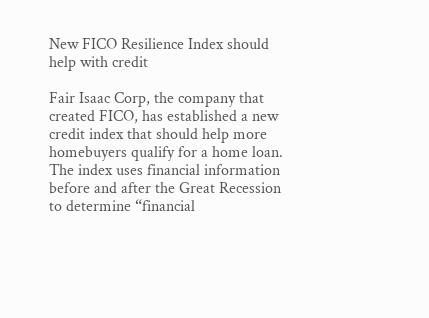New FICO Resilience Index should help with credit

Fair Isaac Corp, the company that created FICO, has established a new credit index that should help more homebuyers qualify for a home loan. The index uses financial information before and after the Great Recession to determine “financial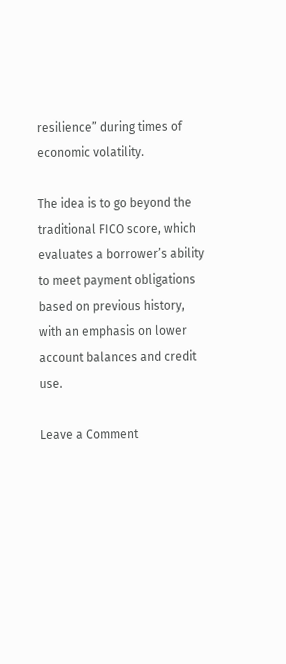resilience” during times of economic volatility.

The idea is to go beyond the traditional FICO score, which evaluates a borrower’s ability to meet payment obligations based on previous history, with an emphasis on lower account balances and credit use.

Leave a Comment